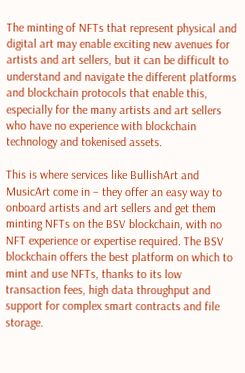The minting of NFTs that represent physical and digital art may enable exciting new avenues for artists and art sellers, but it can be difficult to understand and navigate the different platforms and blockchain protocols that enable this, especially for the many artists and art sellers who have no experience with blockchain technology and tokenised assets.

This is where services like BullishArt and MusicArt come in – they offer an easy way to onboard artists and art sellers and get them minting NFTs on the BSV blockchain, with no NFT experience or expertise required. The BSV blockchain offers the best platform on which to mint and use NFTs, thanks to its low transaction fees, high data throughput and support for complex smart contracts and file storage.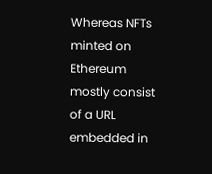Whereas NFTs minted on Ethereum mostly consist of a URL embedded in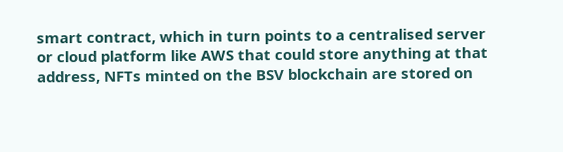smart contract, which in turn points to a centralised server or cloud platform like AWS that could store anything at that address, NFTs minted on the BSV blockchain are stored on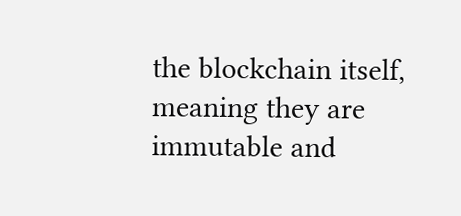the blockchain itself, meaning they are immutable and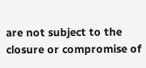are not subject to the closure or compromise of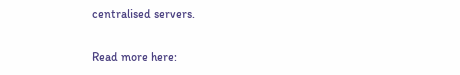centralised servers.

Read more here: